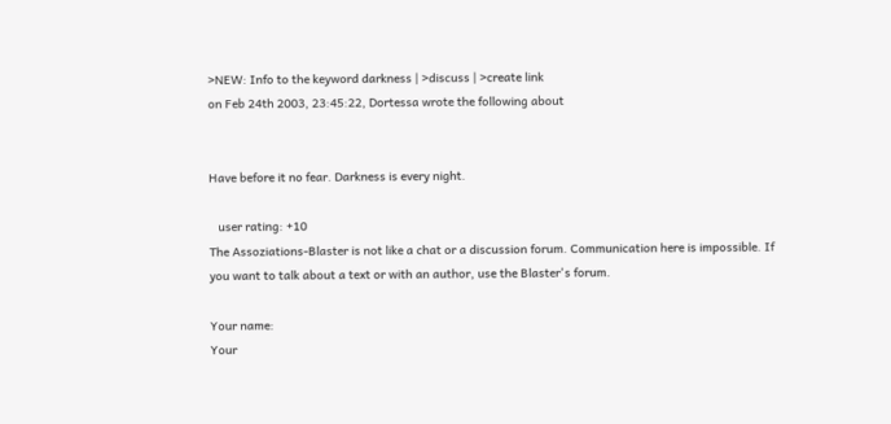>NEW: Info to the keyword darkness | >discuss | >create link
on Feb 24th 2003, 23:45:22, Dortessa wrote the following about


Have before it no fear. Darkness is every night.

   user rating: +10
The Assoziations-Blaster is not like a chat or a discussion forum. Communication here is impossible. If you want to talk about a text or with an author, use the Blaster's forum.

Your name:
Your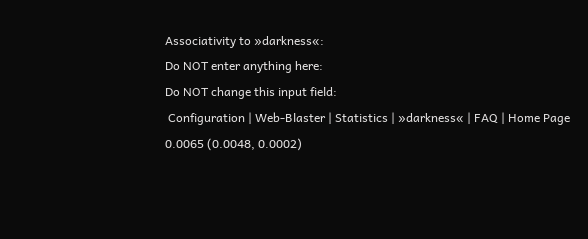Associativity to »darkness«:
Do NOT enter anything here:
Do NOT change this input field:
 Configuration | Web-Blaster | Statistics | »darkness« | FAQ | Home Page
0.0065 (0.0048, 0.0002)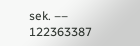sek. –– 122363387